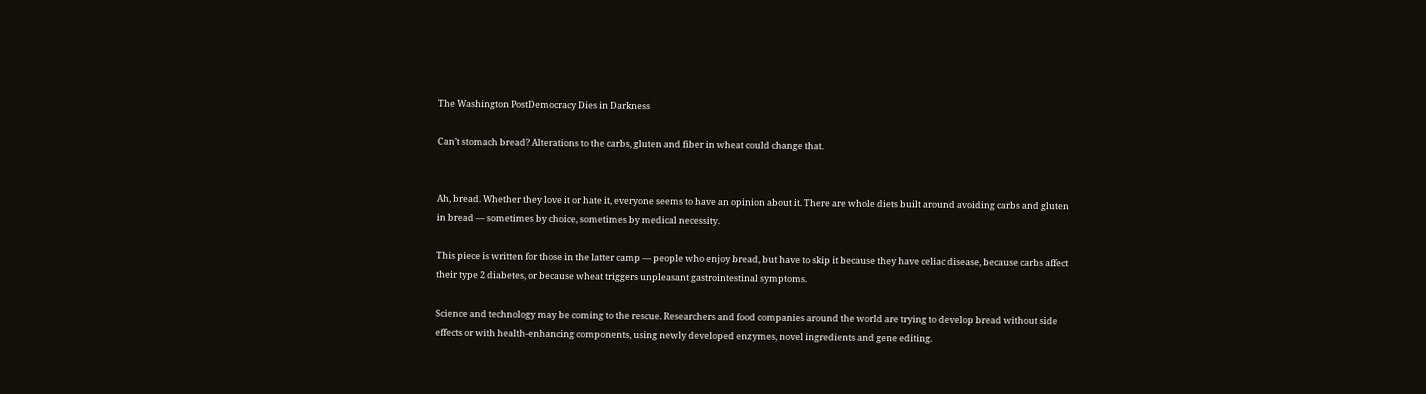The Washington PostDemocracy Dies in Darkness

Can’t stomach bread? Alterations to the carbs, gluten and fiber in wheat could change that.


Ah, bread. Whether they love it or hate it, everyone seems to have an opinion about it. There are whole diets built around avoiding carbs and gluten in bread — sometimes by choice, sometimes by medical necessity.

This piece is written for those in the latter camp — people who enjoy bread, but have to skip it because they have celiac disease, because carbs affect their type 2 diabetes, or because wheat triggers unpleasant gastrointestinal symptoms.

Science and technology may be coming to the rescue. Researchers and food companies around the world are trying to develop bread without side effects or with health-enhancing components, using newly developed enzymes, novel ingredients and gene editing.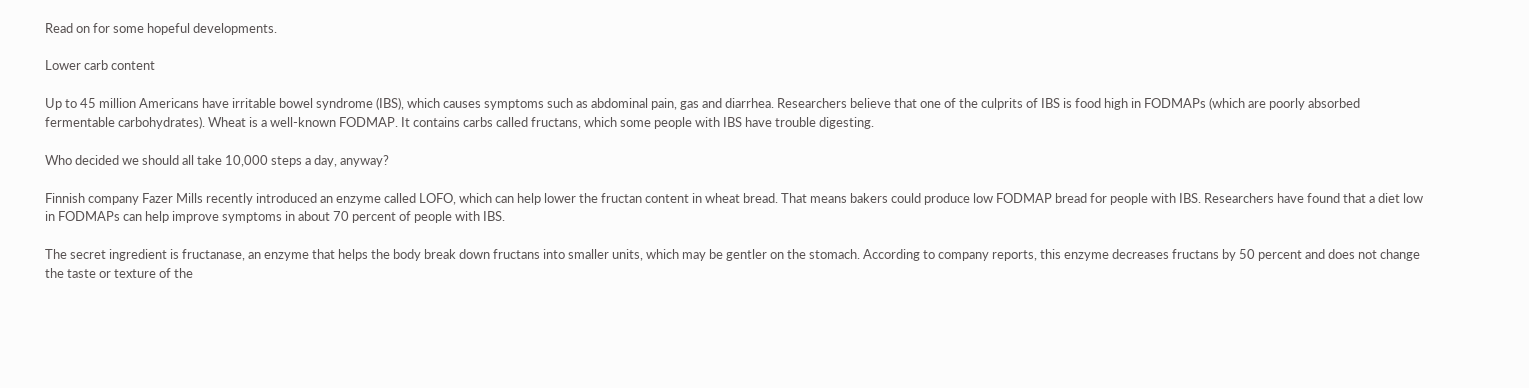Read on for some hopeful developments.

Lower carb content

Up to 45 million Americans have irritable bowel syndrome (IBS), which causes symptoms such as abdominal pain, gas and diarrhea. Researchers believe that one of the culprits of IBS is food high in FODMAPs (which are poorly absorbed fermentable carbohydrates). Wheat is a well-known FODMAP. It contains carbs called fructans, which some people with IBS have trouble digesting.

Who decided we should all take 10,000 steps a day, anyway?

Finnish company Fazer Mills recently introduced an enzyme called LOFO, which can help lower the fructan content in wheat bread. That means bakers could produce low FODMAP bread for people with IBS. Researchers have found that a diet low in FODMAPs can help improve symptoms in about 70 percent of people with IBS.

The secret ingredient is fructanase, an enzyme that helps the body break down fructans into smaller units, which may be gentler on the stomach. According to company reports, this enzyme decreases fructans by 50 percent and does not change the taste or texture of the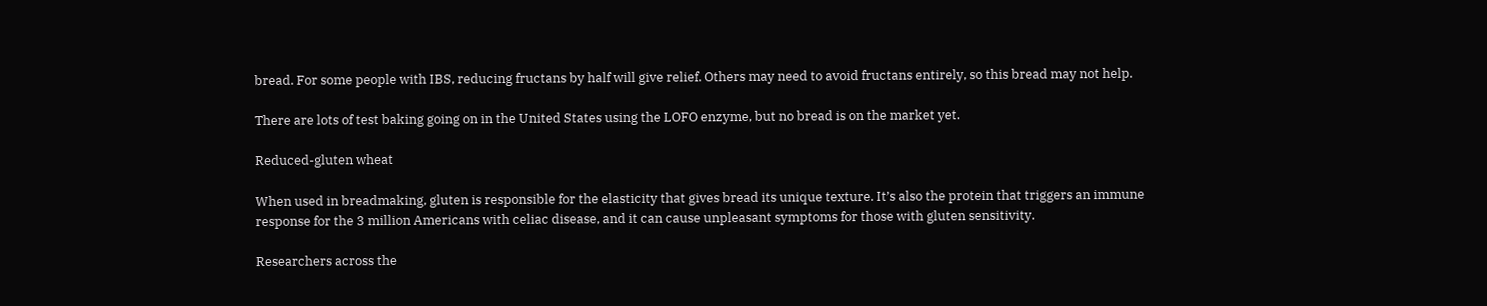bread. For some people with IBS, reducing fructans by half will give relief. Others may need to avoid fructans entirely, so this bread may not help.

There are lots of test baking going on in the United States using the LOFO enzyme, but no bread is on the market yet.

Reduced-gluten wheat

When used in breadmaking, gluten is responsible for the elasticity that gives bread its unique texture. It’s also the protein that triggers an immune response for the 3 million Americans with celiac disease, and it can cause unpleasant symptoms for those with gluten sensitivity.

Researchers across the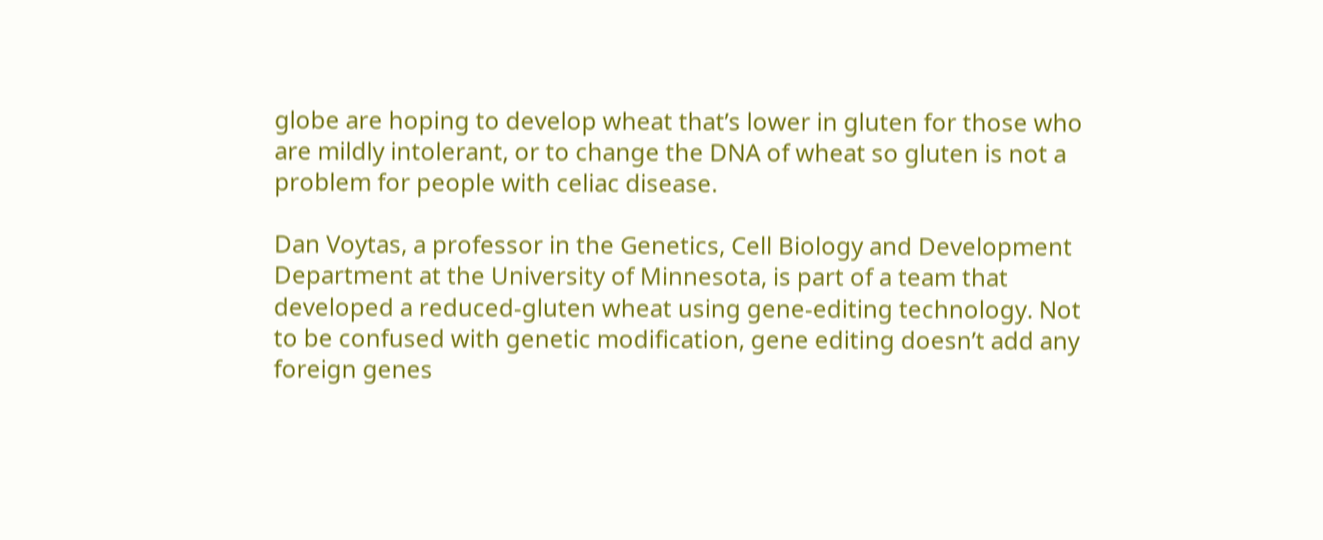globe are hoping to develop wheat that’s lower in gluten for those who are mildly intolerant, or to change the DNA of wheat so gluten is not a problem for people with celiac disease.

Dan Voytas, a professor in the Genetics, Cell Biology and Development Department at the University of Minnesota, is part of a team that developed a reduced-gluten wheat using gene-editing technology. Not to be confused with genetic modification, gene editing doesn’t add any foreign genes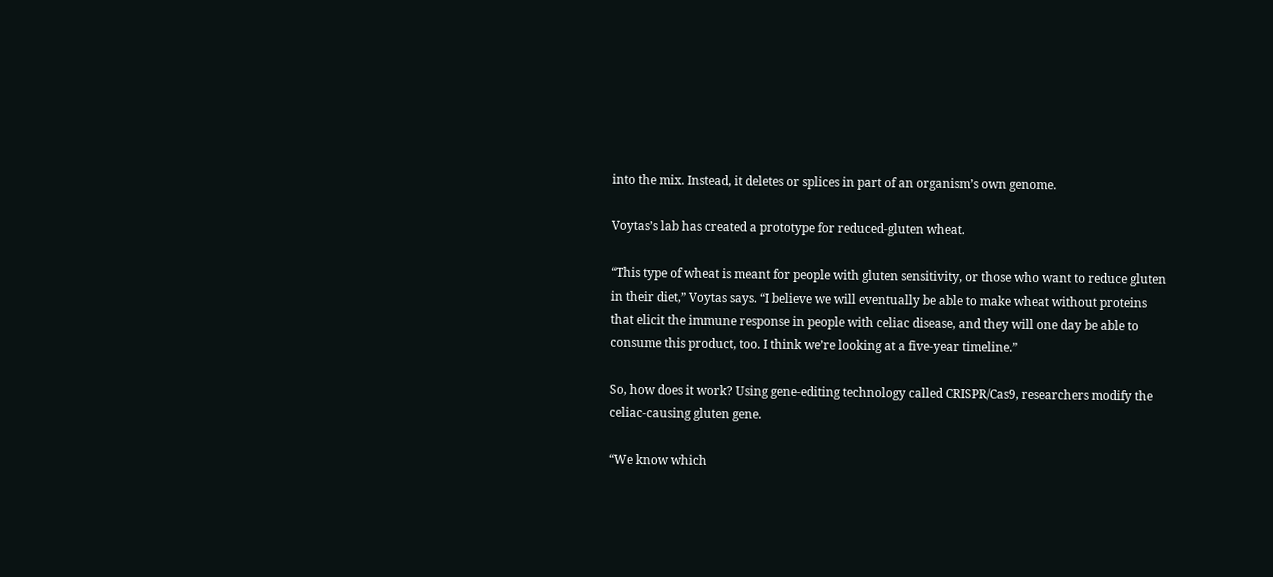into the mix. Instead, it deletes or splices in part of an organism’s own genome.

Voytas’s lab has created a prototype for reduced-gluten wheat.

“This type of wheat is meant for people with gluten sensitivity, or those who want to reduce gluten in their diet,” Voytas says. “I believe we will eventually be able to make wheat without proteins that elicit the immune response in people with celiac disease, and they will one day be able to consume this product, too. I think we’re looking at a five-year timeline.”

So, how does it work? Using gene-editing technology called CRISPR/Cas9, researchers modify the celiac-causing gluten gene.

“We know which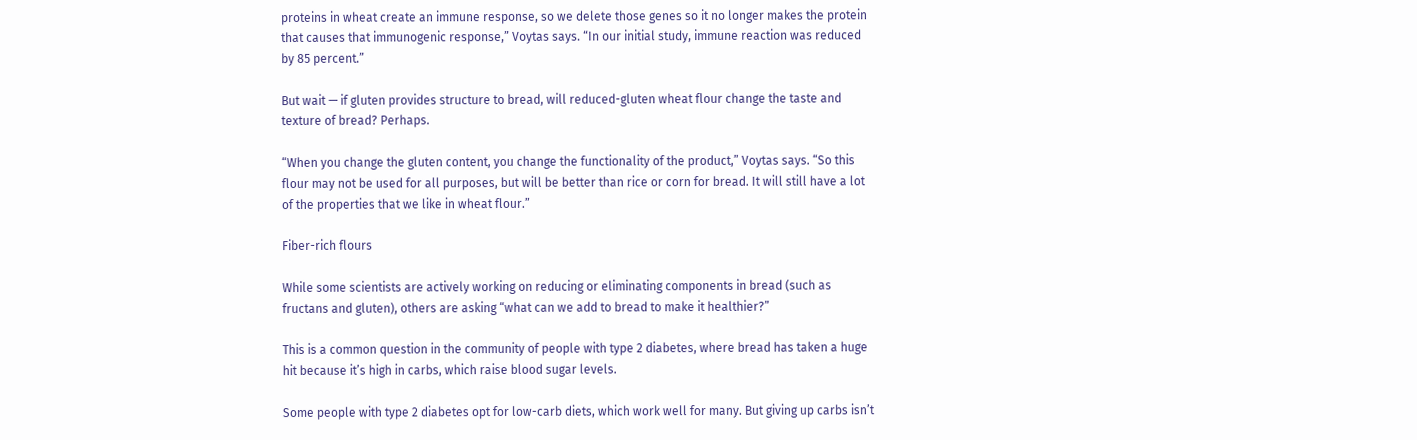proteins in wheat create an immune response, so we delete those genes so it no longer makes the protein that causes that immunogenic response,” Voytas says. “In our initial study, immune reaction was reduced by 85 percent.”

But wait — if gluten provides structure to bread, will reduced-gluten wheat flour change the taste and texture of bread? Perhaps.

“When you change the gluten content, you change the functionality of the product,” Voytas says. “So this flour may not be used for all purposes, but will be better than rice or corn for bread. It will still have a lot of the properties that we like in wheat flour.”

Fiber-rich flours

While some scientists are actively working on reducing or eliminating components in bread (such as fructans and gluten), others are asking “what can we add to bread to make it healthier?”

This is a common question in the community of people with type 2 diabetes, where bread has taken a huge hit because it’s high in carbs, which raise blood sugar levels.

Some people with type 2 diabetes opt for low-carb diets, which work well for many. But giving up carbs isn’t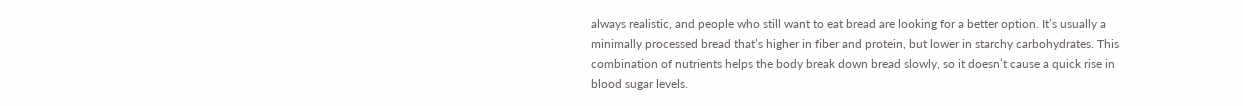always realistic, and people who still want to eat bread are looking for a better option. It’s usually a minimally processed bread that’s higher in fiber and protein, but lower in starchy carbohydrates. This combination of nutrients helps the body break down bread slowly, so it doesn’t cause a quick rise in blood sugar levels.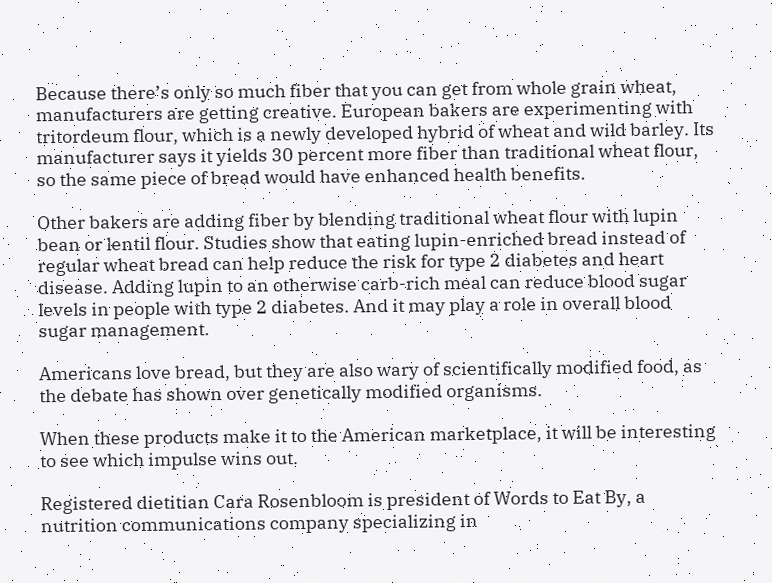Because there’s only so much fiber that you can get from whole grain wheat, manufacturers are getting creative. European bakers are experimenting with tritordeum flour, which is a newly developed hybrid of wheat and wild barley. Its manufacturer says it yields 30 percent more fiber than traditional wheat flour, so the same piece of bread would have enhanced health benefits.

Other bakers are adding fiber by blending traditional wheat flour with lupin bean or lentil flour. Studies show that eating lupin-enriched bread instead of regular wheat bread can help reduce the risk for type 2 diabetes and heart disease. Adding lupin to an otherwise carb-rich meal can reduce blood sugar levels in people with type 2 diabetes. And it may play a role in overall blood sugar management.

Americans love bread, but they are also wary of scientifically modified food, as the debate has shown over genetically modified organisms.

When these products make it to the American marketplace, it will be interesting to see which impulse wins out.

Registered dietitian Cara Rosenbloom is president of Words to Eat By, a nutrition communications company specializing in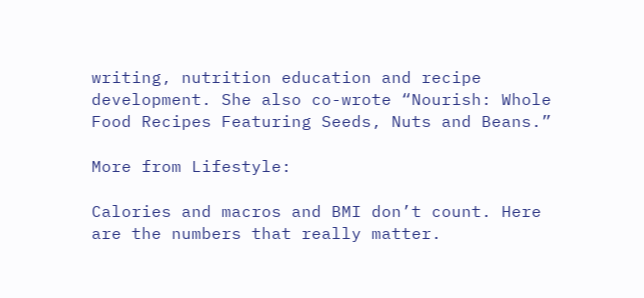writing, nutrition education and recipe development. She also co-wrote “Nourish: Whole Food Recipes Featuring Seeds, Nuts and Beans.”

More from Lifestyle:

Calories and macros and BMI don’t count. Here are the numbers that really matter.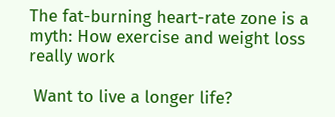The fat-burning heart-rate zone is a myth: How exercise and weight loss really work

 Want to live a longer life?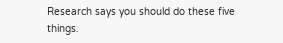Research says you should do these five things.